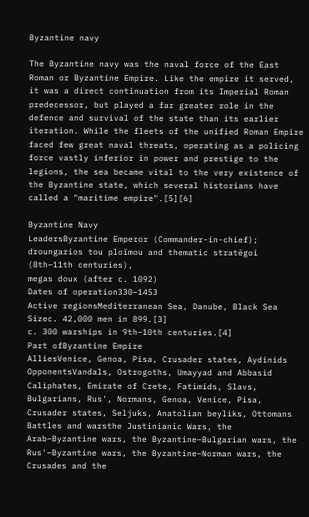Byzantine navy

The Byzantine navy was the naval force of the East Roman or Byzantine Empire. Like the empire it served, it was a direct continuation from its Imperial Roman predecessor, but played a far greater role in the defence and survival of the state than its earlier iteration. While the fleets of the unified Roman Empire faced few great naval threats, operating as a policing force vastly inferior in power and prestige to the legions, the sea became vital to the very existence of the Byzantine state, which several historians have called a "maritime empire".[5][6]

Byzantine Navy
LeadersByzantine Emperor (Commander-in-chief);
droungarios tou ploïmou and thematic stratēgoi (8th–11th centuries),
megas doux (after c. 1092)
Dates of operation330–1453
Active regionsMediterranean Sea, Danube, Black Sea
Sizec. 42,000 men in 899.[3]
c. 300 warships in 9th–10th centuries.[4]
Part ofByzantine Empire
AlliesVenice, Genoa, Pisa, Crusader states, Aydinids
OpponentsVandals, Ostrogoths, Umayyad and Abbasid Caliphates, Emirate of Crete, Fatimids, Slavs, Bulgarians, Rus', Normans, Genoa, Venice, Pisa, Crusader states, Seljuks, Anatolian beyliks, Ottomans
Battles and warsthe Justinianic Wars, the Arab–Byzantine wars, the Byzantine–Bulgarian wars, the Rus'–Byzantine wars, the Byzantine–Norman wars, the Crusades and the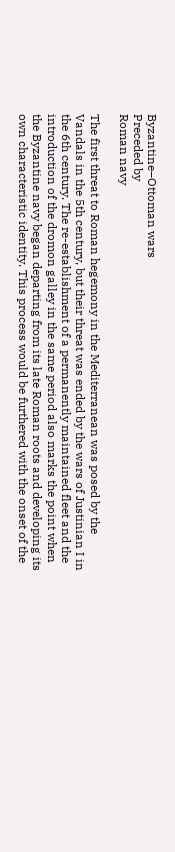Byzantine–Ottoman wars
Preceded by
Roman navy

The first threat to Roman hegemony in the Mediterranean was posed by the Vandals in the 5th century, but their threat was ended by the wars of Justinian I in the 6th century. The re-establishment of a permanently maintained fleet and the introduction of the dromon galley in the same period also marks the point when the Byzantine navy began departing from its late Roman roots and developing its own characteristic identity. This process would be furthered with the onset of the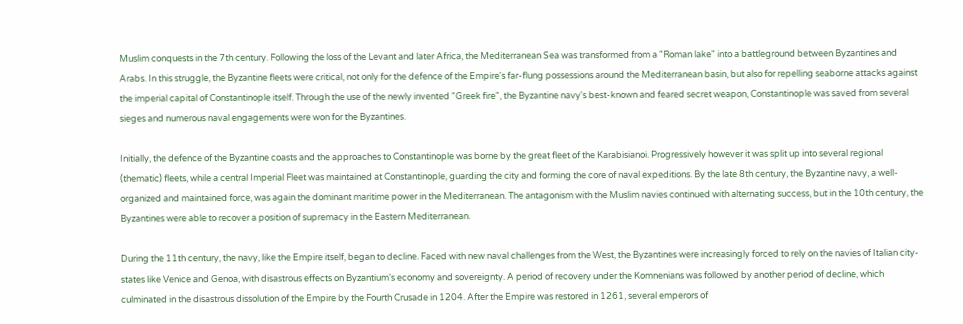Muslim conquests in the 7th century. Following the loss of the Levant and later Africa, the Mediterranean Sea was transformed from a "Roman lake" into a battleground between Byzantines and Arabs. In this struggle, the Byzantine fleets were critical, not only for the defence of the Empire's far-flung possessions around the Mediterranean basin, but also for repelling seaborne attacks against the imperial capital of Constantinople itself. Through the use of the newly invented "Greek fire", the Byzantine navy's best-known and feared secret weapon, Constantinople was saved from several sieges and numerous naval engagements were won for the Byzantines.

Initially, the defence of the Byzantine coasts and the approaches to Constantinople was borne by the great fleet of the Karabisianoi. Progressively however it was split up into several regional (thematic) fleets, while a central Imperial Fleet was maintained at Constantinople, guarding the city and forming the core of naval expeditions. By the late 8th century, the Byzantine navy, a well-organized and maintained force, was again the dominant maritime power in the Mediterranean. The antagonism with the Muslim navies continued with alternating success, but in the 10th century, the Byzantines were able to recover a position of supremacy in the Eastern Mediterranean.

During the 11th century, the navy, like the Empire itself, began to decline. Faced with new naval challenges from the West, the Byzantines were increasingly forced to rely on the navies of Italian city-states like Venice and Genoa, with disastrous effects on Byzantium's economy and sovereignty. A period of recovery under the Komnenians was followed by another period of decline, which culminated in the disastrous dissolution of the Empire by the Fourth Crusade in 1204. After the Empire was restored in 1261, several emperors of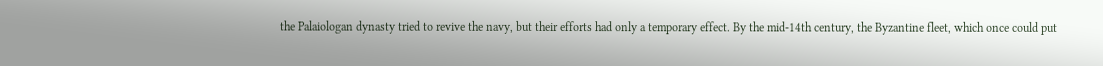the Palaiologan dynasty tried to revive the navy, but their efforts had only a temporary effect. By the mid-14th century, the Byzantine fleet, which once could put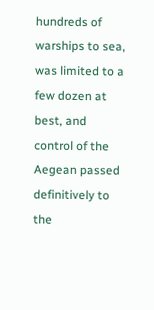hundreds of warships to sea, was limited to a few dozen at best, and control of the Aegean passed definitively to the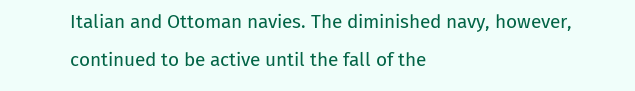Italian and Ottoman navies. The diminished navy, however, continued to be active until the fall of the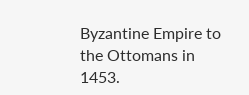Byzantine Empire to the Ottomans in 1453.